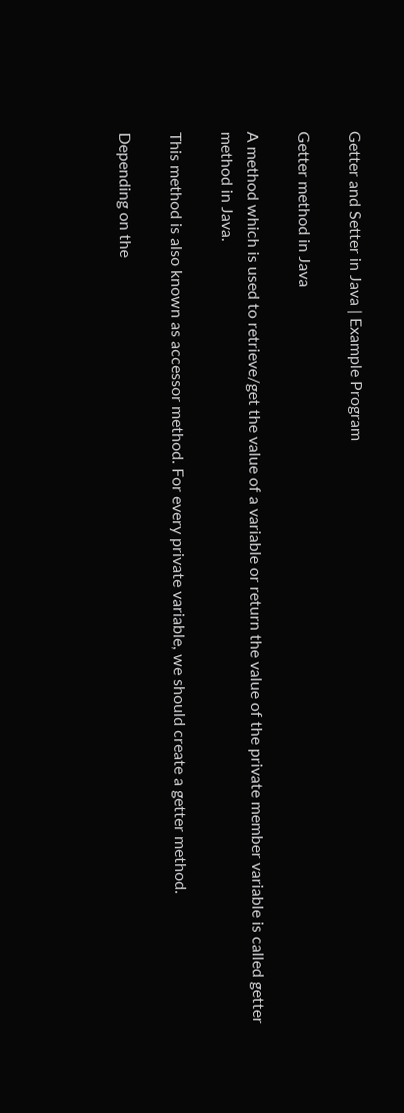Getter and Setter in Java | Example Program

Getter method in Java

A method which is used to retrieve/get the value of a variable or return the value of the private member variable is called getter method in Java.

This method is also known as accessor method. For every private variable, we should create a getter method.

Depending on the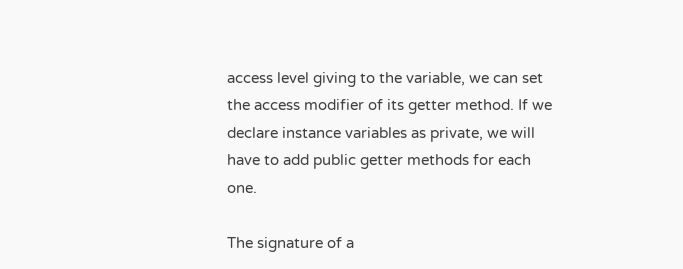access level giving to the variable, we can set the access modifier of its getter method. If we declare instance variables as private, we will have to add public getter methods for each one.

The signature of a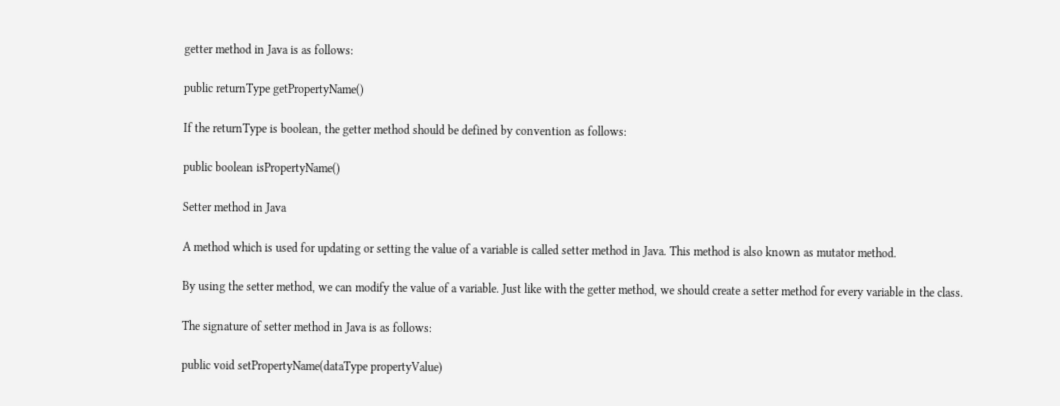getter method in Java is as follows:

public returnType getPropertyName()

If the returnType is boolean, the getter method should be defined by convention as follows:

public boolean isPropertyName()

Setter method in Java

A method which is used for updating or setting the value of a variable is called setter method in Java. This method is also known as mutator method.

By using the setter method, we can modify the value of a variable. Just like with the getter method, we should create a setter method for every variable in the class.

The signature of setter method in Java is as follows:

public void setPropertyName(dataType propertyValue)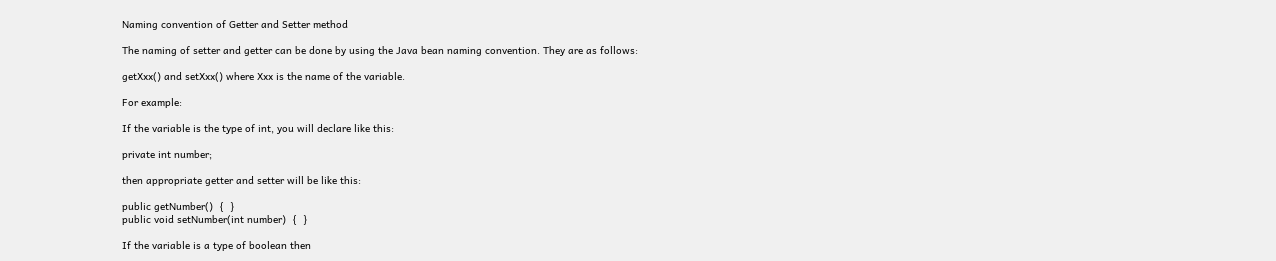Naming convention of Getter and Setter method

The naming of setter and getter can be done by using the Java bean naming convention. They are as follows:

getXxx() and setXxx() where Xxx is the name of the variable.

For example:

If the variable is the type of int, you will declare like this:

private int number;

then appropriate getter and setter will be like this:

public getNumber()  {  }
public void setNumber(int number)  {  }

If the variable is a type of boolean then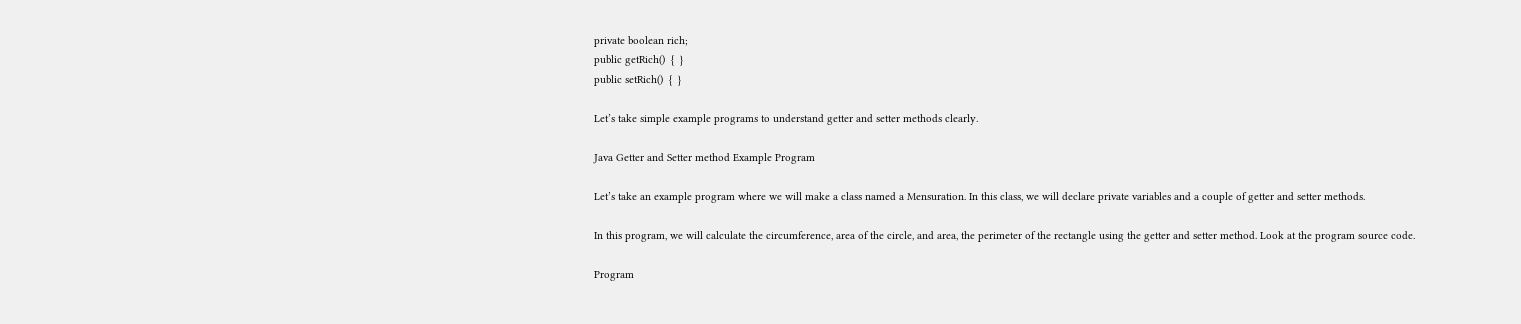private boolean rich;
public getRich()  {  }
public setRich()  {  }

Let’s take simple example programs to understand getter and setter methods clearly.

Java Getter and Setter method Example Program

Let’s take an example program where we will make a class named a Mensuration. In this class, we will declare private variables and a couple of getter and setter methods.

In this program, we will calculate the circumference, area of the circle, and area, the perimeter of the rectangle using the getter and setter method. Look at the program source code.

Program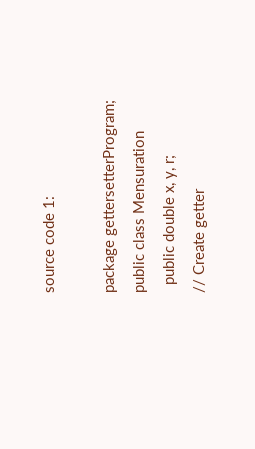source code 1:

package gettersetterProgram;
public class Mensuration
  public double x, y, r;
// Create getter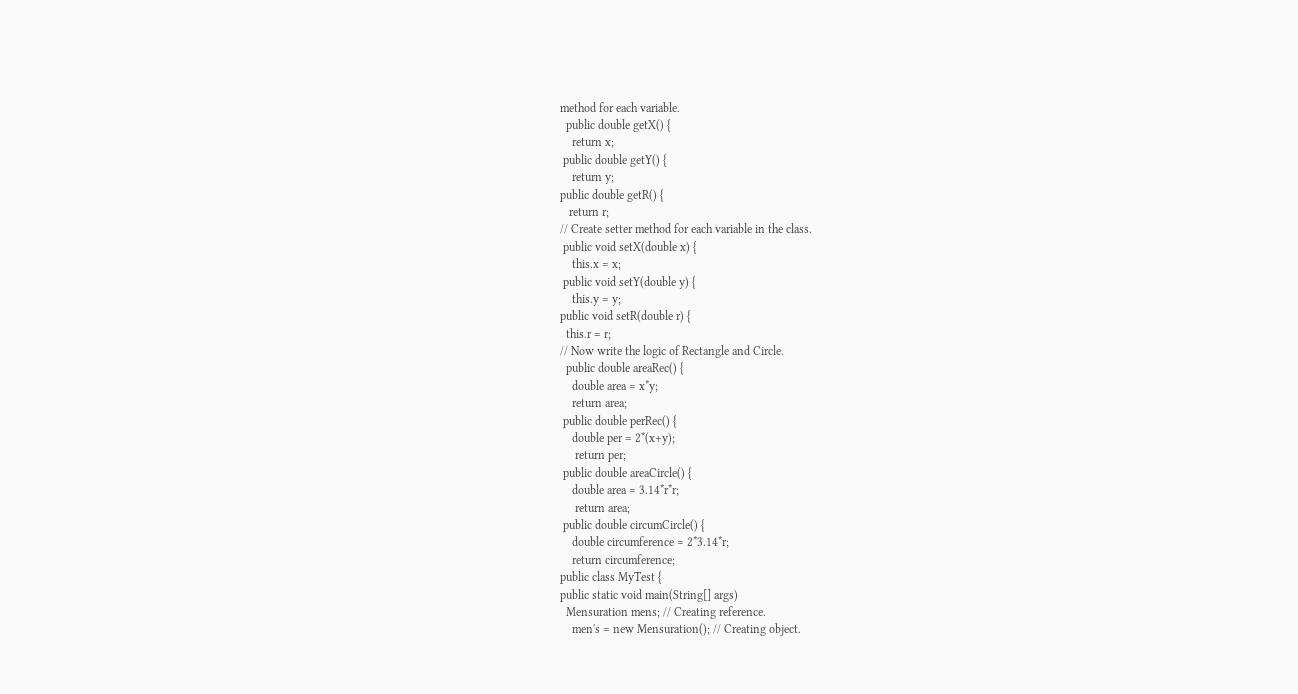method for each variable.
  public double getX() {
    return x;
 public double getY() {
    return y;
public double getR() {
   return r;
// Create setter method for each variable in the class.
 public void setX(double x) {
    this.x = x;
 public void setY(double y) {
    this.y = y;
public void setR(double r) {
  this.r = r;
// Now write the logic of Rectangle and Circle.
  public double areaRec() {
    double area = x*y;
    return area;
 public double perRec() {
    double per = 2*(x+y);
     return per;
 public double areaCircle() {
    double area = 3.14*r*r;
     return area;
 public double circumCircle() {
    double circumference = 2*3.14*r;
    return circumference;
public class MyTest {
public static void main(String[] args)
  Mensuration mens; // Creating reference.
    men's = new Mensuration(); // Creating object.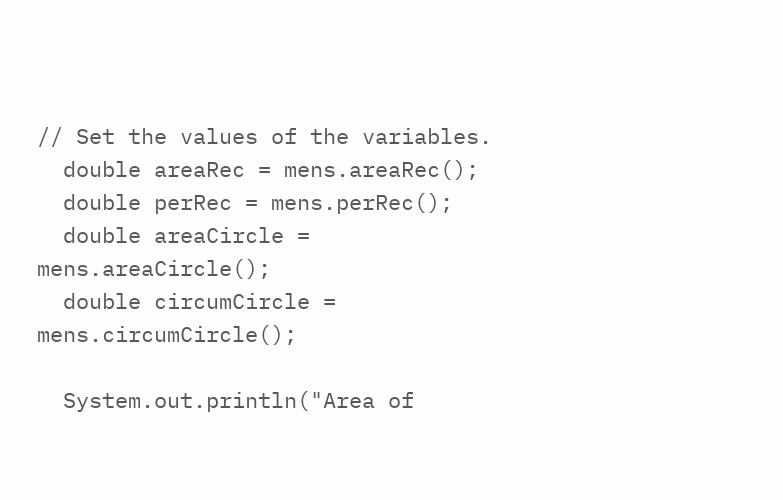// Set the values of the variables.
  double areaRec = mens.areaRec();
  double perRec = mens.perRec();
  double areaCircle = mens.areaCircle();
  double circumCircle = mens.circumCircle();

  System.out.println("Area of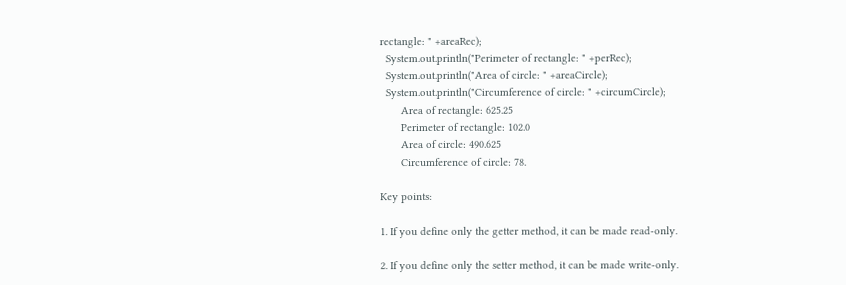rectangle: " +areaRec);
  System.out.println("Perimeter of rectangle: " +perRec);
  System.out.println("Area of circle: " +areaCircle);
  System.out.println("Circumference of circle: " +circumCircle);
       Area of rectangle: 625.25
       Perimeter of rectangle: 102.0
       Area of circle: 490.625
       Circumference of circle: 78.

Key points:

1. If you define only the getter method, it can be made read-only.

2. If you define only the setter method, it can be made write-only.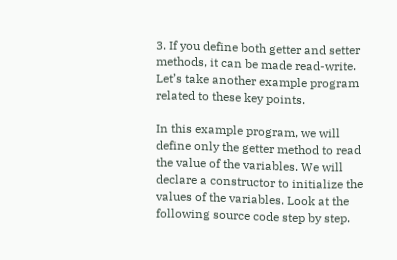3. If you define both getter and setter methods, it can be made read-write. Let’s take another example program related to these key points.

In this example program, we will define only the getter method to read the value of the variables. We will declare a constructor to initialize the values of the variables. Look at the following source code step by step.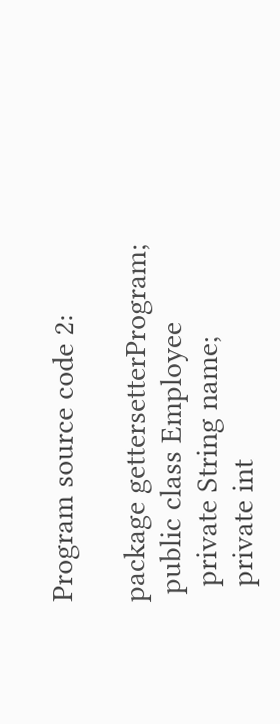Program source code 2:

package gettersetterProgram;
 public class Employee
  private String name;
  private int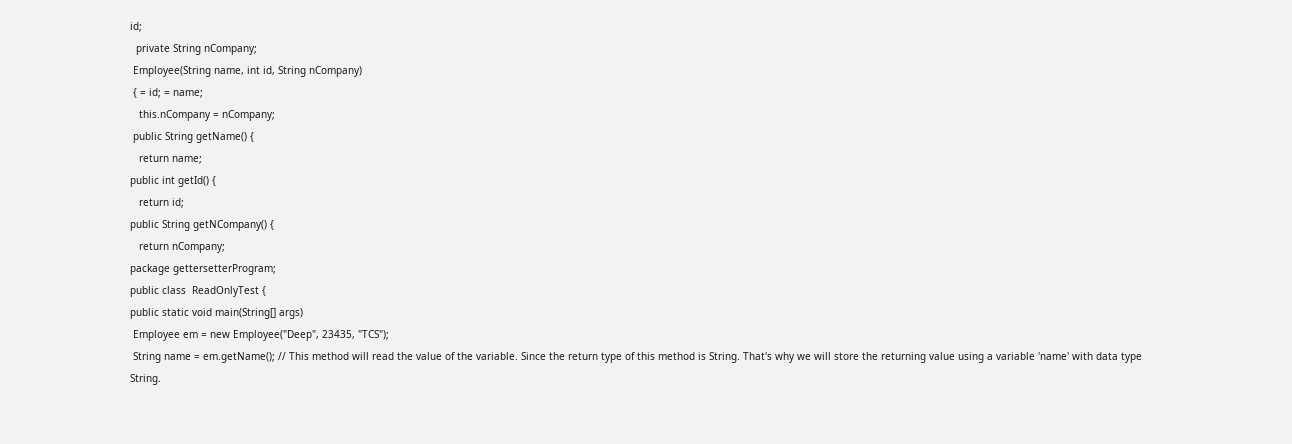id;
  private String nCompany;
 Employee(String name, int id, String nCompany)
 { = id; = name;
   this.nCompany = nCompany;
 public String getName() {
   return name;
public int getId() {
   return id;
public String getNCompany() {
   return nCompany;
package gettersetterProgram;
public class  ReadOnlyTest {
public static void main(String[] args)
 Employee em = new Employee("Deep", 23435, "TCS");
 String name = em.getName(); // This method will read the value of the variable. Since the return type of this method is String. That's why we will store the returning value using a variable 'name' with data type String.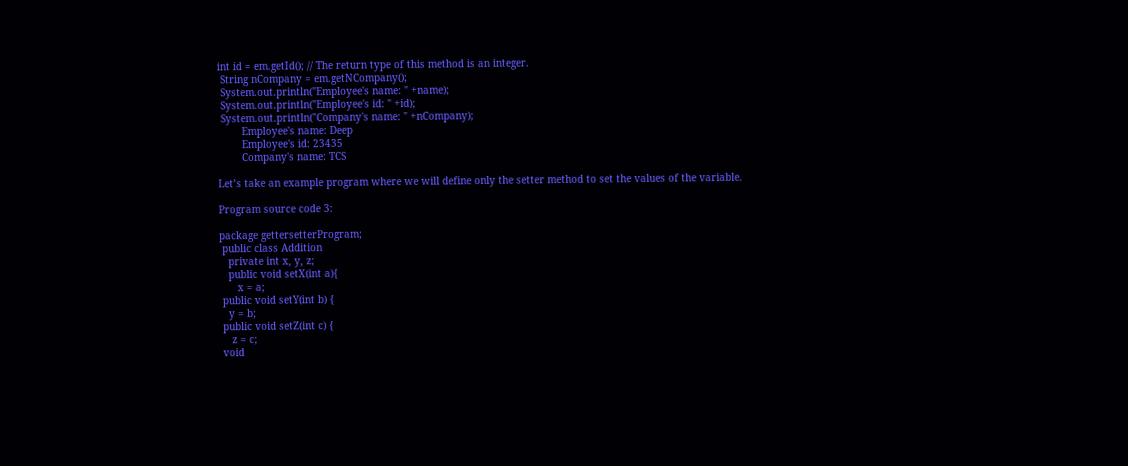int id = em.getId(); // The return type of this method is an integer.
 String nCompany = em.getNCompany();
 System.out.println("Employee's name: " +name);
 System.out.println("Employee's id: " +id);
 System.out.println("Company's name: " +nCompany);
        Employee's name: Deep
        Employee's id: 23435
        Company's name: TCS

Let’s take an example program where we will define only the setter method to set the values of the variable.

Program source code 3:

package gettersetterProgram;
 public class Addition
   private int x, y, z;
   public void setX(int a){
      x = a;
 public void setY(int b) {
   y = b;
 public void setZ(int c) {
    z = c;
 void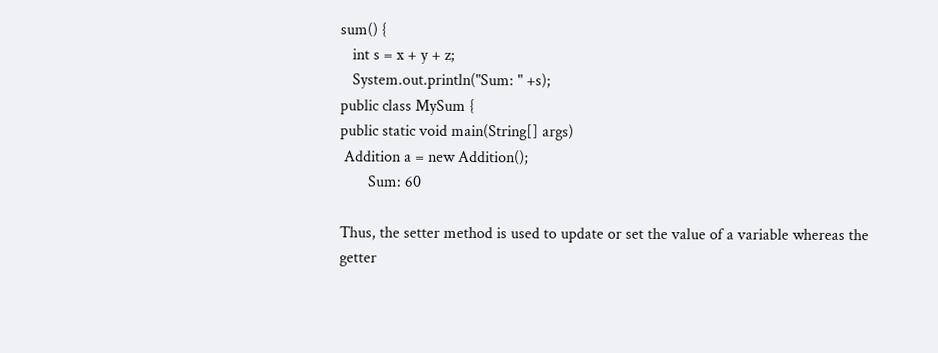sum() {
   int s = x + y + z;
   System.out.println("Sum: " +s);
public class MySum {
public static void main(String[] args)
 Addition a = new Addition();
       Sum: 60

Thus, the setter method is used to update or set the value of a variable whereas the getter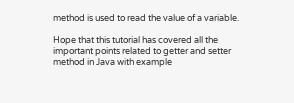method is used to read the value of a variable.

Hope that this tutorial has covered all the important points related to getter and setter method in Java with example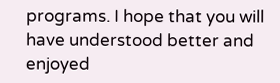programs. I hope that you will have understood better and enjoyed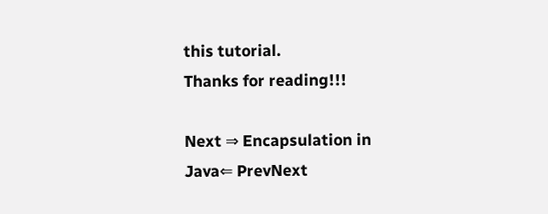this tutorial.
Thanks for reading!!!

Next ⇒ Encapsulation in Java⇐ PrevNext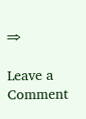⇒

Leave a Comment